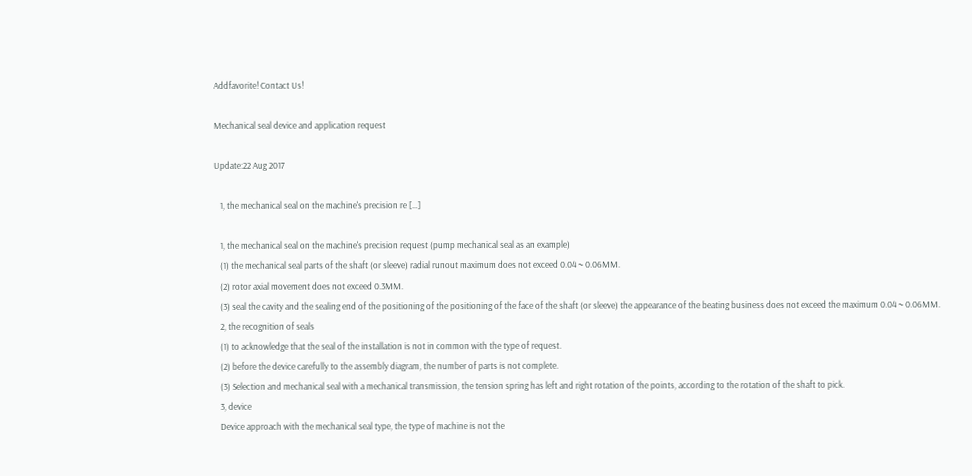Addfavorite! Contact Us!

Mechanical seal device and application request

Update:22 Aug 2017

   1, the mechanical seal on the machine's precision re […]

   1, the mechanical seal on the machine's precision request (pump mechanical seal as an example)
   (1) the mechanical seal parts of the shaft (or sleeve) radial runout maximum does not exceed 0.04 ~ 0.06MM.
   (2) rotor axial movement does not exceed 0.3MM.
   (3) seal the cavity and the sealing end of the positioning of the positioning of the face of the shaft (or sleeve) the appearance of the beating business does not exceed the maximum 0.04 ~ 0.06MM.
   2, the recognition of seals
   (1) to acknowledge that the seal of the installation is not in common with the type of request.
   (2) before the device carefully to the assembly diagram, the number of parts is not complete.
   (3) Selection and mechanical seal with a mechanical transmission, the tension spring has left and right rotation of the points, according to the rotation of the shaft to pick.
   3, device
   Device approach with the mechanical seal type, the type of machine is not the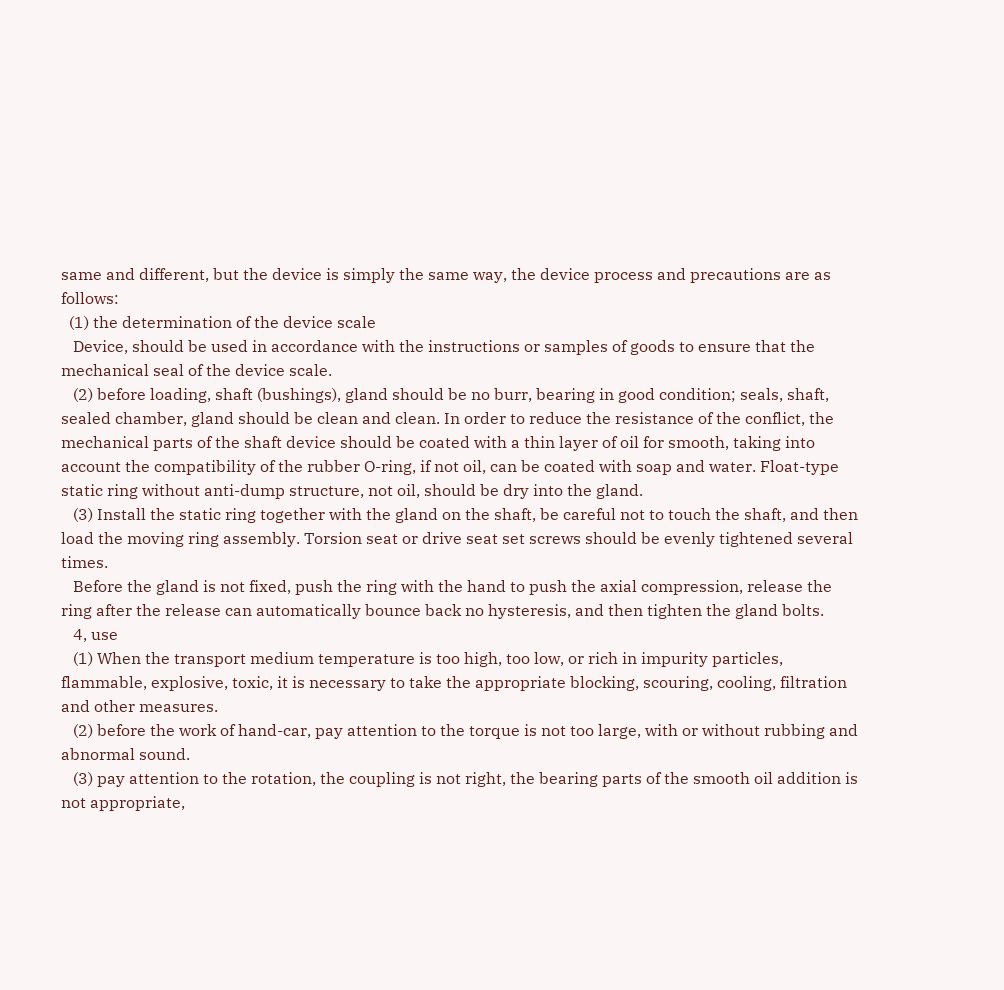same and different, but the device is simply the same way, the device process and precautions are as follows:
  (1) the determination of the device scale
   Device, should be used in accordance with the instructions or samples of goods to ensure that the mechanical seal of the device scale.
   (2) before loading, shaft (bushings), gland should be no burr, bearing in good condition; seals, shaft, sealed chamber, gland should be clean and clean. In order to reduce the resistance of the conflict, the mechanical parts of the shaft device should be coated with a thin layer of oil for smooth, taking into account the compatibility of the rubber O-ring, if not oil, can be coated with soap and water. Float-type static ring without anti-dump structure, not oil, should be dry into the gland.
   (3) Install the static ring together with the gland on the shaft, be careful not to touch the shaft, and then load the moving ring assembly. Torsion seat or drive seat set screws should be evenly tightened several times.
   Before the gland is not fixed, push the ring with the hand to push the axial compression, release the ring after the release can automatically bounce back no hysteresis, and then tighten the gland bolts.
   4, use
   (1) When the transport medium temperature is too high, too low, or rich in impurity particles, flammable, explosive, toxic, it is necessary to take the appropriate blocking, scouring, cooling, filtration and other measures.
   (2) before the work of hand-car, pay attention to the torque is not too large, with or without rubbing and abnormal sound.
   (3) pay attention to the rotation, the coupling is not right, the bearing parts of the smooth oil addition is not appropriate,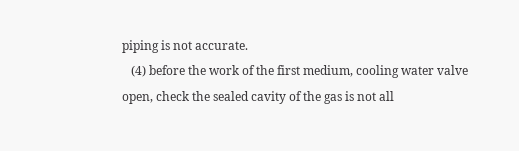piping is not accurate.
   (4) before the work of the first medium, cooling water valve open, check the sealed cavity of the gas is not all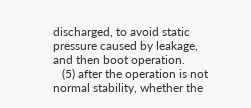discharged, to avoid static pressure caused by leakage, and then boot operation.
   (5) after the operation is not normal stability, whether the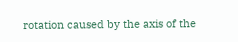rotation caused by the axis of the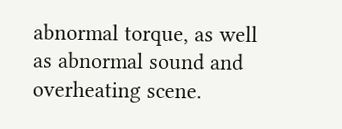abnormal torque, as well as abnormal sound and overheating scene.